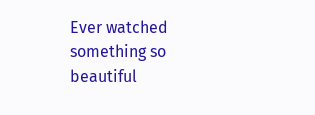Ever watched something so beautiful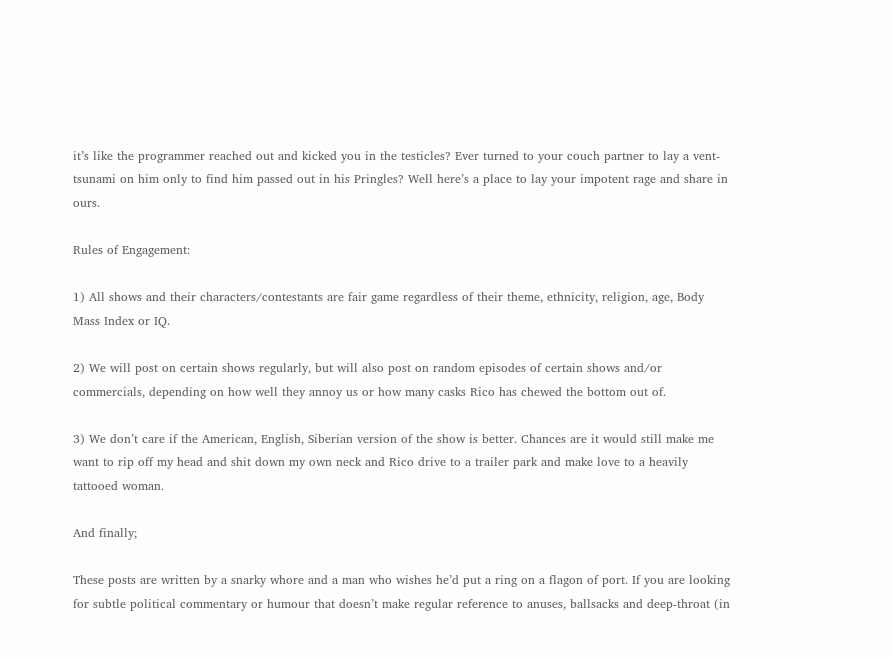it’s like the programmer reached out and kicked you in the testicles? Ever turned to your couch partner to lay a vent-tsunami on him only to find him passed out in his Pringles? Well here’s a place to lay your impotent rage and share in ours.

Rules of Engagement:

1) All shows and their characters/contestants are fair game regardless of their theme, ethnicity, religion, age, Body Mass Index or IQ.

2) We will post on certain shows regularly, but will also post on random episodes of certain shows and/or commercials, depending on how well they annoy us or how many casks Rico has chewed the bottom out of.

3) We don’t care if the American, English, Siberian version of the show is better. Chances are it would still make me want to rip off my head and shit down my own neck and Rico drive to a trailer park and make love to a heavily tattooed woman.

And finally;

These posts are written by a snarky whore and a man who wishes he’d put a ring on a flagon of port. If you are looking for subtle political commentary or humour that doesn’t make regular reference to anuses, ballsacks and deep-throat (in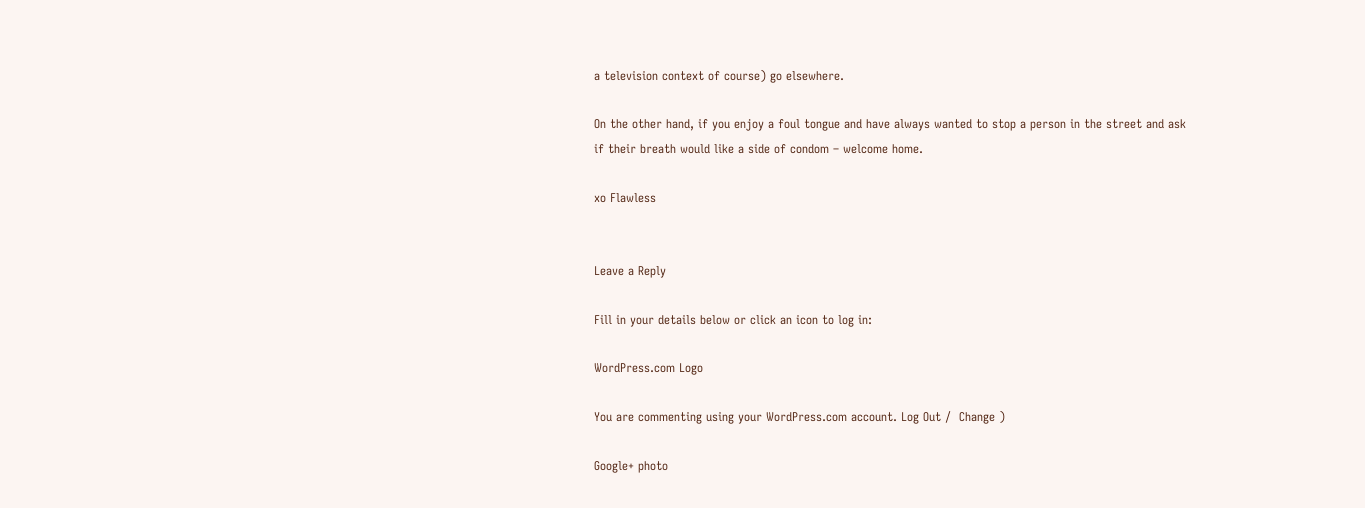a television context of course) go elsewhere.

On the other hand, if you enjoy a foul tongue and have always wanted to stop a person in the street and ask if their breath would like a side of condom – welcome home.

xo Flawless


Leave a Reply

Fill in your details below or click an icon to log in:

WordPress.com Logo

You are commenting using your WordPress.com account. Log Out /  Change )

Google+ photo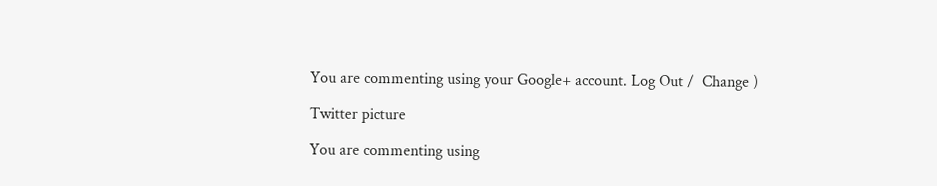You are commenting using your Google+ account. Log Out /  Change )

Twitter picture

You are commenting using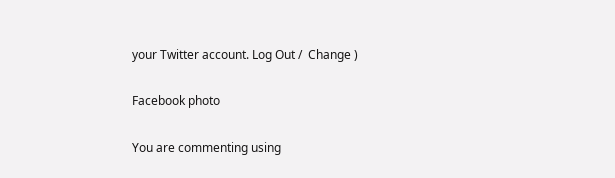your Twitter account. Log Out /  Change )

Facebook photo

You are commenting using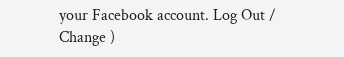your Facebook account. Log Out /  Change )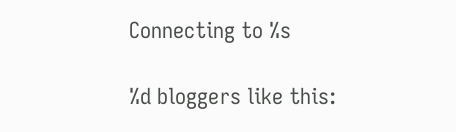Connecting to %s

%d bloggers like this: